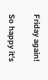Friday again!

So happy it’s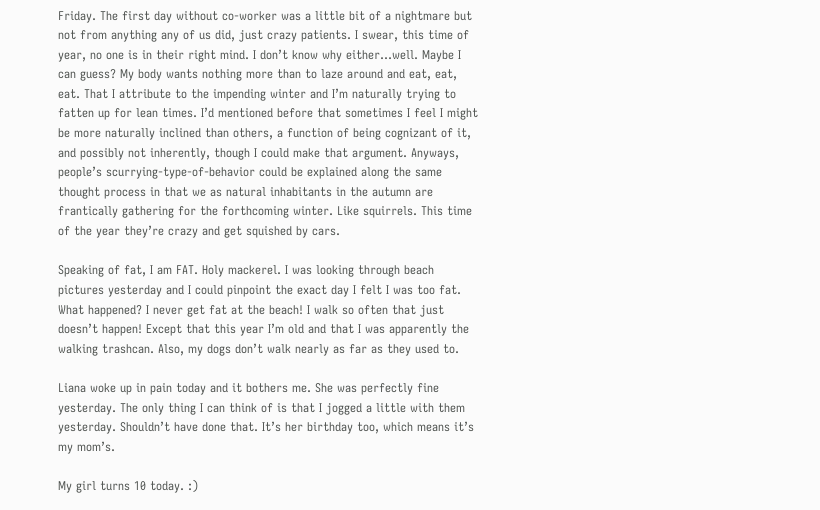Friday. The first day without co-worker was a little bit of a nightmare but not from anything any of us did, just crazy patients. I swear, this time of year, no one is in their right mind. I don’t know why either…well. Maybe I can guess? My body wants nothing more than to laze around and eat, eat, eat. That I attribute to the impending winter and I’m naturally trying to fatten up for lean times. I’d mentioned before that sometimes I feel I might be more naturally inclined than others, a function of being cognizant of it, and possibly not inherently, though I could make that argument. Anyways, people’s scurrying-type-of-behavior could be explained along the same thought process in that we as natural inhabitants in the autumn are frantically gathering for the forthcoming winter. Like squirrels. This time of the year they’re crazy and get squished by cars.

Speaking of fat, I am FAT. Holy mackerel. I was looking through beach pictures yesterday and I could pinpoint the exact day I felt I was too fat. What happened? I never get fat at the beach! I walk so often that just doesn’t happen! Except that this year I’m old and that I was apparently the walking trashcan. Also, my dogs don’t walk nearly as far as they used to.

Liana woke up in pain today and it bothers me. She was perfectly fine yesterday. The only thing I can think of is that I jogged a little with them yesterday. Shouldn’t have done that. It’s her birthday too, which means it’s my mom’s.

My girl turns 10 today. :)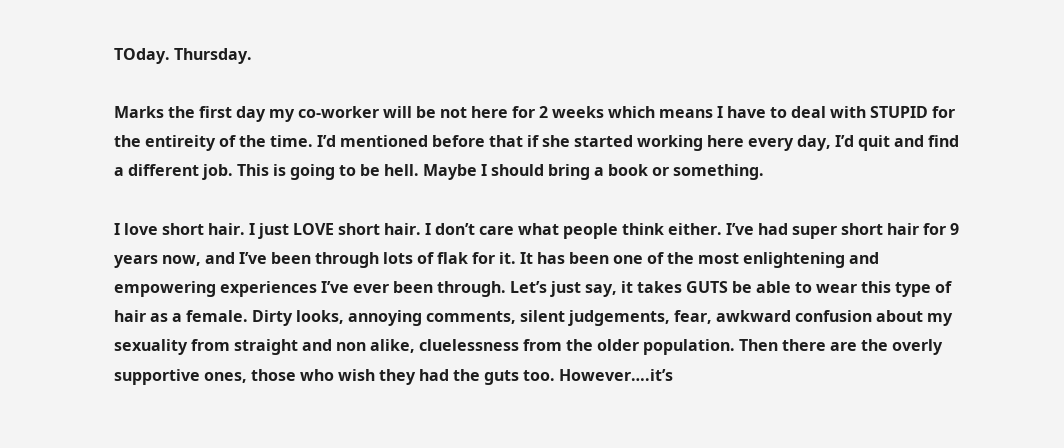TOday. Thursday.

Marks the first day my co-worker will be not here for 2 weeks which means I have to deal with STUPID for the entireity of the time. I’d mentioned before that if she started working here every day, I’d quit and find a different job. This is going to be hell. Maybe I should bring a book or something.

I love short hair. I just LOVE short hair. I don’t care what people think either. I’ve had super short hair for 9 years now, and I’ve been through lots of flak for it. It has been one of the most enlightening and empowering experiences I’ve ever been through. Let’s just say, it takes GUTS be able to wear this type of hair as a female. Dirty looks, annoying comments, silent judgements, fear, awkward confusion about my sexuality from straight and non alike, cluelessness from the older population. Then there are the overly supportive ones, those who wish they had the guts too. However….it’s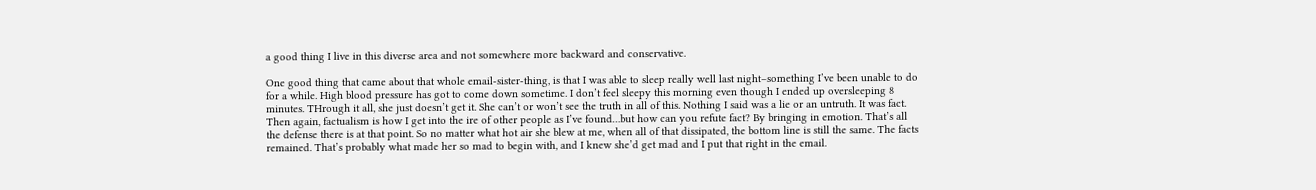a good thing I live in this diverse area and not somewhere more backward and conservative.

One good thing that came about that whole email-sister-thing, is that I was able to sleep really well last night–something I’ve been unable to do for a while. High blood pressure has got to come down sometime. I don’t feel sleepy this morning even though I ended up oversleeping 8 minutes. THrough it all, she just doesn’t get it. She can’t or won’t see the truth in all of this. Nothing I said was a lie or an untruth. It was fact. Then again, factualism is how I get into the ire of other people as I’ve found…but how can you refute fact? By bringing in emotion. That’s all the defense there is at that point. So no matter what hot air she blew at me, when all of that dissipated, the bottom line is still the same. The facts remained. That’s probably what made her so mad to begin with, and I knew she’d get mad and I put that right in the email.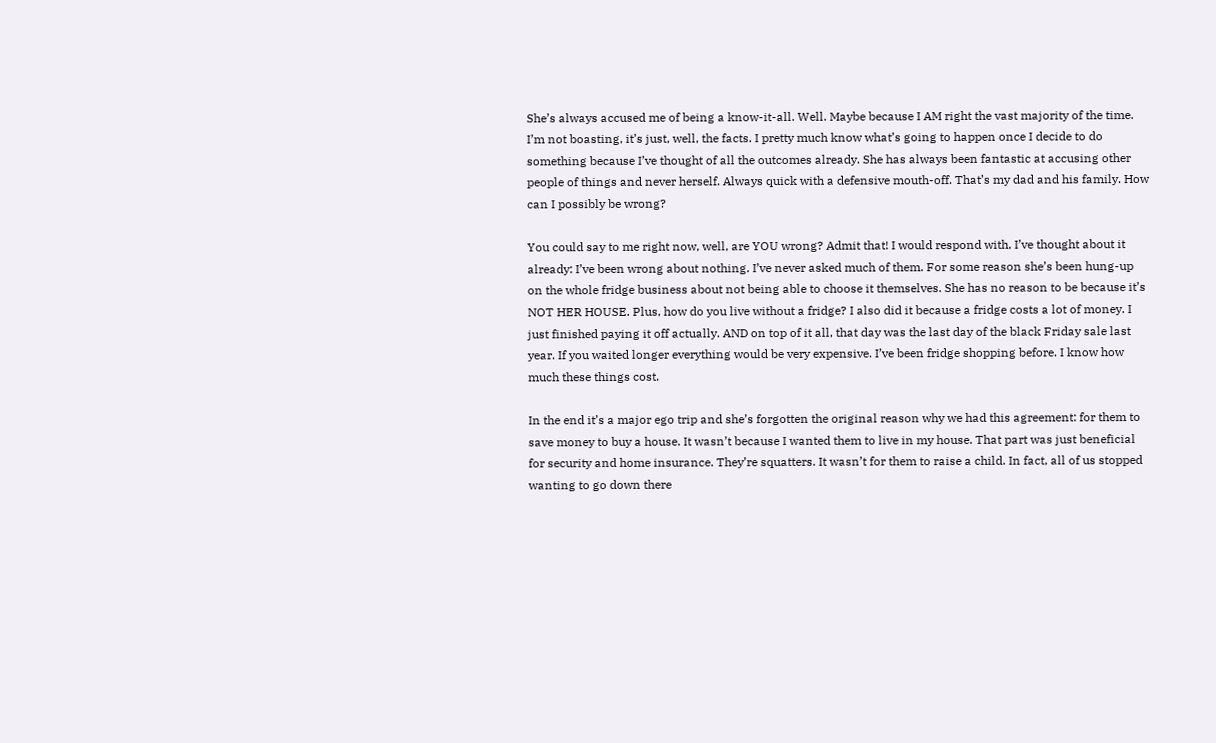She’s always accused me of being a know-it-all. Well. Maybe because I AM right the vast majority of the time. I’m not boasting, it’s just, well, the facts. I pretty much know what’s going to happen once I decide to do something because I’ve thought of all the outcomes already. She has always been fantastic at accusing other people of things and never herself. Always quick with a defensive mouth-off. That’s my dad and his family. How can I possibly be wrong?

You could say to me right now, well, are YOU wrong? Admit that! I would respond with, I’ve thought about it already: I’ve been wrong about nothing. I’ve never asked much of them. For some reason she’s been hung-up on the whole fridge business about not being able to choose it themselves. She has no reason to be because it’s NOT HER HOUSE. Plus, how do you live without a fridge? I also did it because a fridge costs a lot of money. I just finished paying it off actually. AND on top of it all, that day was the last day of the black Friday sale last year. If you waited longer everything would be very expensive. I’ve been fridge shopping before. I know how much these things cost.

In the end it’s a major ego trip and she’s forgotten the original reason why we had this agreement: for them to save money to buy a house. It wasn’t because I wanted them to live in my house. That part was just beneficial for security and home insurance. They’re squatters. It wasn’t for them to raise a child. In fact, all of us stopped wanting to go down there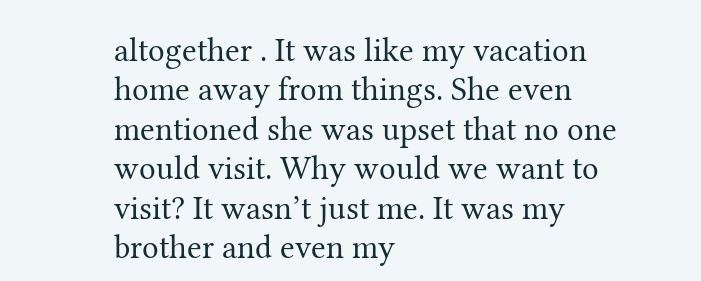altogether . It was like my vacation home away from things. She even mentioned she was upset that no one would visit. Why would we want to visit? It wasn’t just me. It was my brother and even my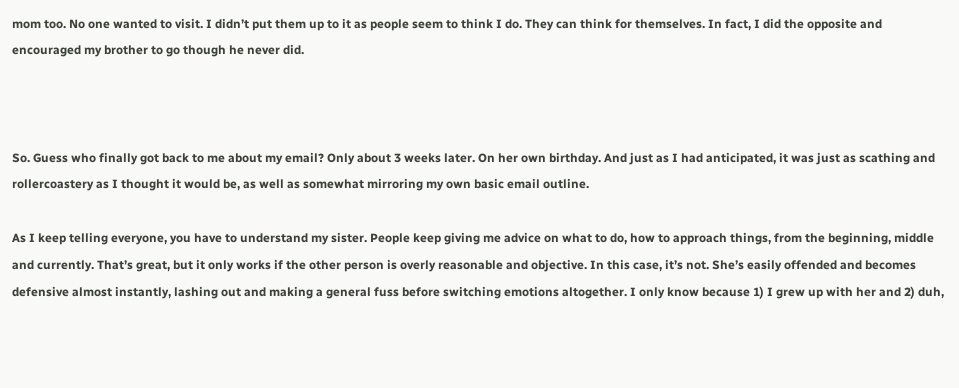mom too. No one wanted to visit. I didn’t put them up to it as people seem to think I do. They can think for themselves. In fact, I did the opposite and encouraged my brother to go though he never did.



So. Guess who finally got back to me about my email? Only about 3 weeks later. On her own birthday. And just as I had anticipated, it was just as scathing and rollercoastery as I thought it would be, as well as somewhat mirroring my own basic email outline.

As I keep telling everyone, you have to understand my sister. People keep giving me advice on what to do, how to approach things, from the beginning, middle and currently. That’s great, but it only works if the other person is overly reasonable and objective. In this case, it’s not. She’s easily offended and becomes defensive almost instantly, lashing out and making a general fuss before switching emotions altogether. I only know because 1) I grew up with her and 2) duh,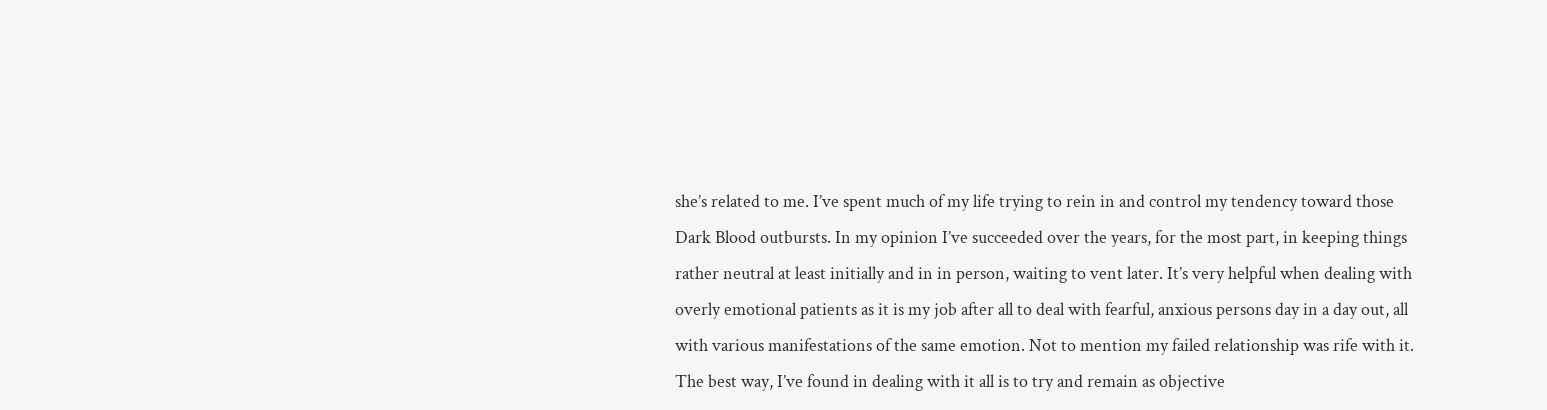she’s related to me. I’ve spent much of my life trying to rein in and control my tendency toward those Dark Blood outbursts. In my opinion I’ve succeeded over the years, for the most part, in keeping things rather neutral at least initially and in in person, waiting to vent later. It’s very helpful when dealing with overly emotional patients as it is my job after all to deal with fearful, anxious persons day in a day out, all with various manifestations of the same emotion. Not to mention my failed relationship was rife with it. The best way, I’ve found in dealing with it all is to try and remain as objective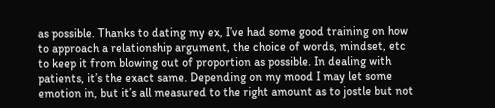as possible. Thanks to dating my ex, I’ve had some good training on how to approach a relationship argument, the choice of words, mindset, etc to keep it from blowing out of proportion as possible. In dealing with patients, it’s the exact same. Depending on my mood I may let some emotion in, but it’s all measured to the right amount as to jostle but not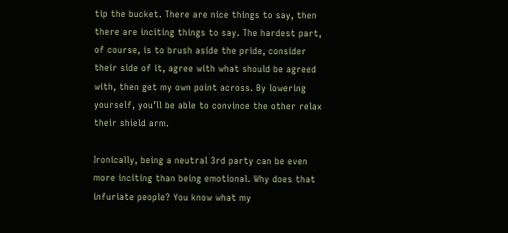tip the bucket. There are nice things to say, then there are inciting things to say. The hardest part, of course, is to brush aside the pride, consider their side of it, agree with what should be agreed with, then get my own point across. By lowering yourself, you’ll be able to convince the other relax their shield arm.

Ironically, being a neutral 3rd party can be even more inciting than being emotional. Why does that infuriate people? You know what my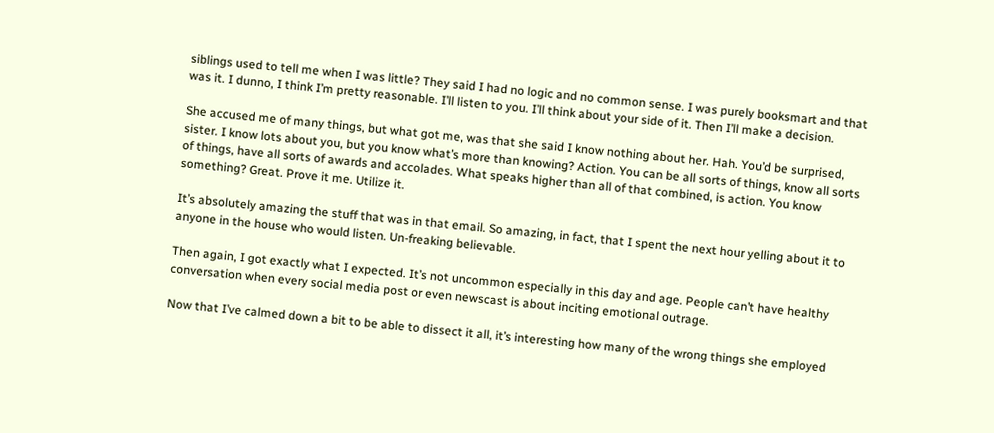siblings used to tell me when I was little? They said I had no logic and no common sense. I was purely booksmart and that was it. I dunno, I think I’m pretty reasonable. I’ll listen to you. I’ll think about your side of it. Then I’ll make a decision.

She accused me of many things, but what got me, was that she said I know nothing about her. Hah. You’d be surprised, sister. I know lots about you, but you know what’s more than knowing? Action. You can be all sorts of things, know all sorts of things, have all sorts of awards and accolades. What speaks higher than all of that combined, is action. You know something? Great. Prove it me. Utilize it.

It’s absolutely amazing the stuff that was in that email. So amazing, in fact, that I spent the next hour yelling about it to anyone in the house who would listen. Un-freaking believable.

Then again, I got exactly what I expected. It’s not uncommon especially in this day and age. People can’t have healthy conversation when every social media post or even newscast is about inciting emotional outrage.

Now that I’ve calmed down a bit to be able to dissect it all, it’s interesting how many of the wrong things she employed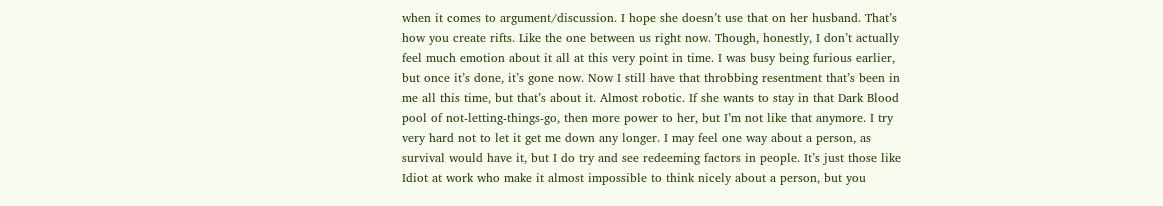when it comes to argument/discussion. I hope she doesn’t use that on her husband. That’s how you create rifts. Like the one between us right now. Though, honestly, I don’t actually feel much emotion about it all at this very point in time. I was busy being furious earlier, but once it’s done, it’s gone now. Now I still have that throbbing resentment that’s been in me all this time, but that’s about it. Almost robotic. If she wants to stay in that Dark Blood pool of not-letting-things-go, then more power to her, but I’m not like that anymore. I try very hard not to let it get me down any longer. I may feel one way about a person, as survival would have it, but I do try and see redeeming factors in people. It’s just those like Idiot at work who make it almost impossible to think nicely about a person, but you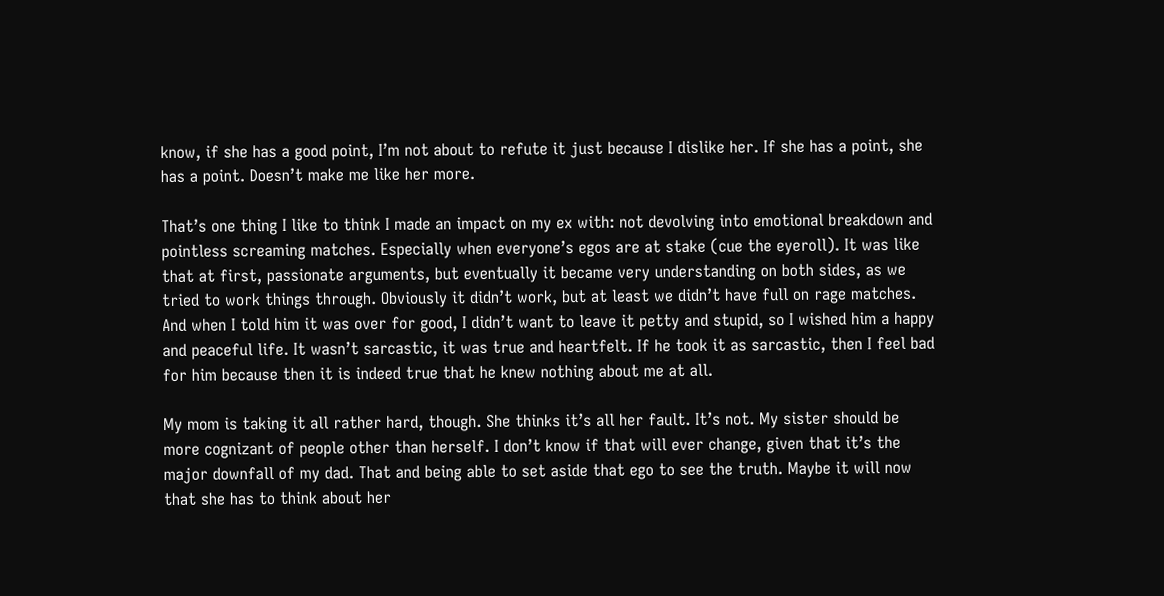know, if she has a good point, I’m not about to refute it just because I dislike her. If she has a point, she has a point. Doesn’t make me like her more.

That’s one thing I like to think I made an impact on my ex with: not devolving into emotional breakdown and pointless screaming matches. Especially when everyone’s egos are at stake (cue the eyeroll). It was like that at first, passionate arguments, but eventually it became very understanding on both sides, as we tried to work things through. Obviously it didn’t work, but at least we didn’t have full on rage matches. And when I told him it was over for good, I didn’t want to leave it petty and stupid, so I wished him a happy and peaceful life. It wasn’t sarcastic, it was true and heartfelt. If he took it as sarcastic, then I feel bad for him because then it is indeed true that he knew nothing about me at all.

My mom is taking it all rather hard, though. She thinks it’s all her fault. It’s not. My sister should be more cognizant of people other than herself. I don’t know if that will ever change, given that it’s the major downfall of my dad. That and being able to set aside that ego to see the truth. Maybe it will now that she has to think about her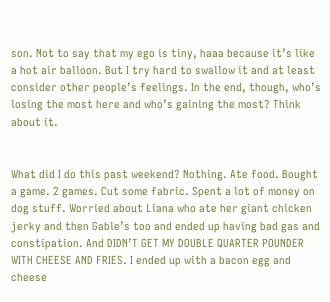son. Not to say that my ego is tiny, haaa because it’s like a hot air balloon. But I try hard to swallow it and at least consider other people’s feelings. In the end, though, who’s losing the most here and who’s gaining the most? Think about it.


What did I do this past weekend? Nothing. Ate food. Bought a game. 2 games. Cut some fabric. Spent a lot of money on dog stuff. Worried about Liana who ate her giant chicken jerky and then Gable’s too and ended up having bad gas and constipation. And DIDN’T GET MY DOUBLE QUARTER POUNDER WITH CHEESE AND FRIES. I ended up with a bacon egg and cheese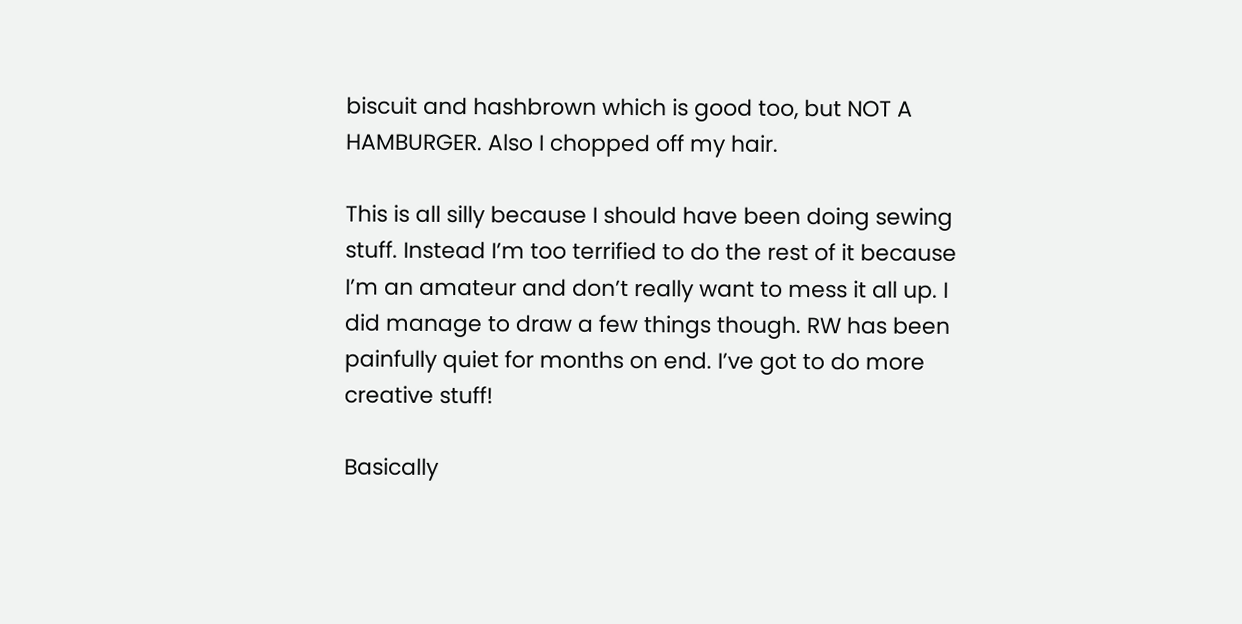biscuit and hashbrown which is good too, but NOT A HAMBURGER. Also I chopped off my hair.

This is all silly because I should have been doing sewing stuff. Instead I’m too terrified to do the rest of it because I’m an amateur and don’t really want to mess it all up. I did manage to draw a few things though. RW has been painfully quiet for months on end. I’ve got to do more creative stuff!

Basically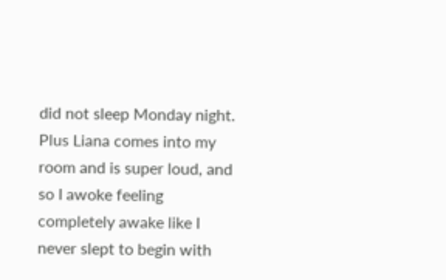did not sleep Monday night. Plus Liana comes into my room and is super loud, and so I awoke feeling completely awake like I never slept to begin with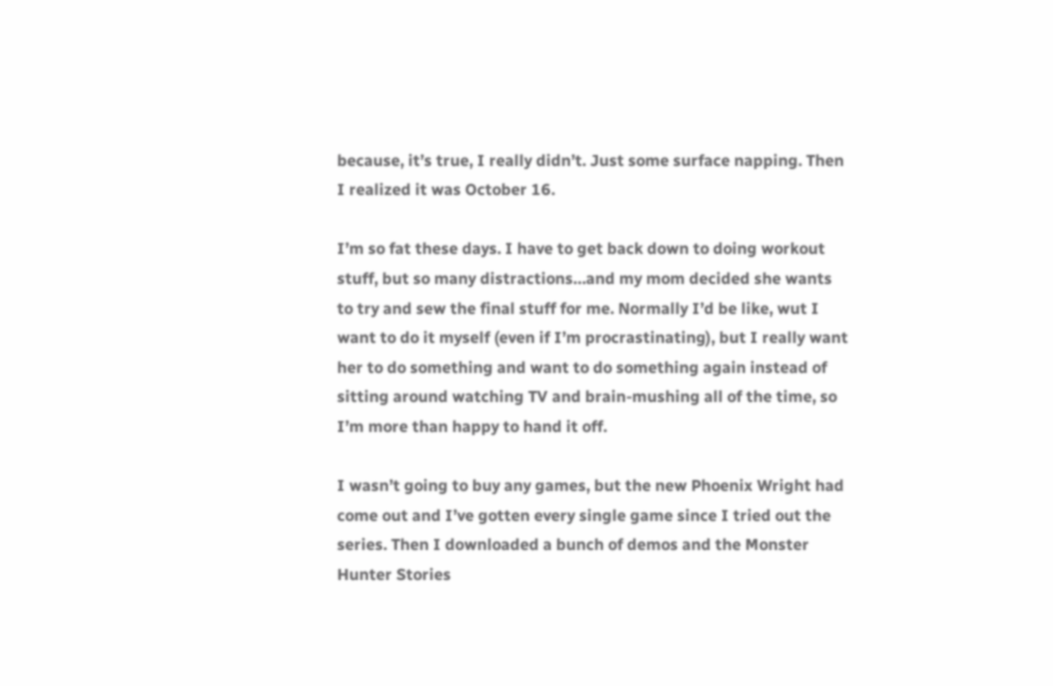because, it’s true, I really didn’t. Just some surface napping. Then I realized it was October 16.

I’m so fat these days. I have to get back down to doing workout stuff, but so many distractions…and my mom decided she wants to try and sew the final stuff for me. Normally I’d be like, wut I want to do it myself (even if I’m procrastinating), but I really want her to do something and want to do something again instead of sitting around watching TV and brain-mushing all of the time, so I’m more than happy to hand it off.

I wasn’t going to buy any games, but the new Phoenix Wright had come out and I’ve gotten every single game since I tried out the series. Then I downloaded a bunch of demos and the Monster Hunter Stories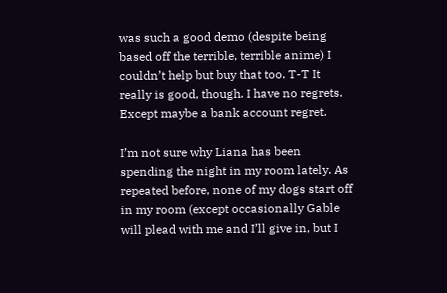was such a good demo (despite being based off the terrible, terrible anime) I couldn’t help but buy that too. T-T It really is good, though. I have no regrets. Except maybe a bank account regret.

I’m not sure why Liana has been spending the night in my room lately. As repeated before, none of my dogs start off in my room (except occasionally Gable will plead with me and I’ll give in, but I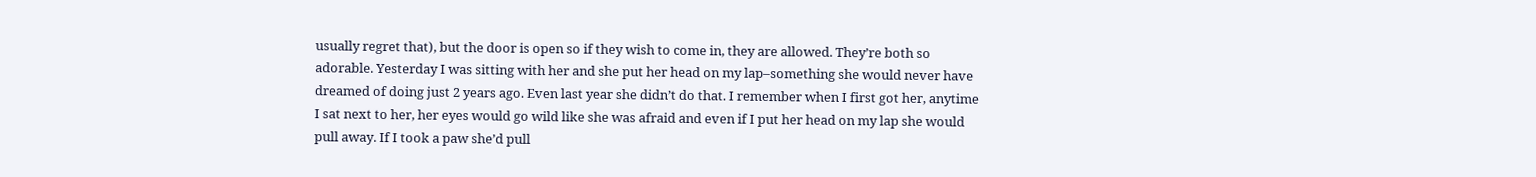usually regret that), but the door is open so if they wish to come in, they are allowed. They’re both so adorable. Yesterday I was sitting with her and she put her head on my lap–something she would never have dreamed of doing just 2 years ago. Even last year she didn’t do that. I remember when I first got her, anytime I sat next to her, her eyes would go wild like she was afraid and even if I put her head on my lap she would pull away. If I took a paw she’d pull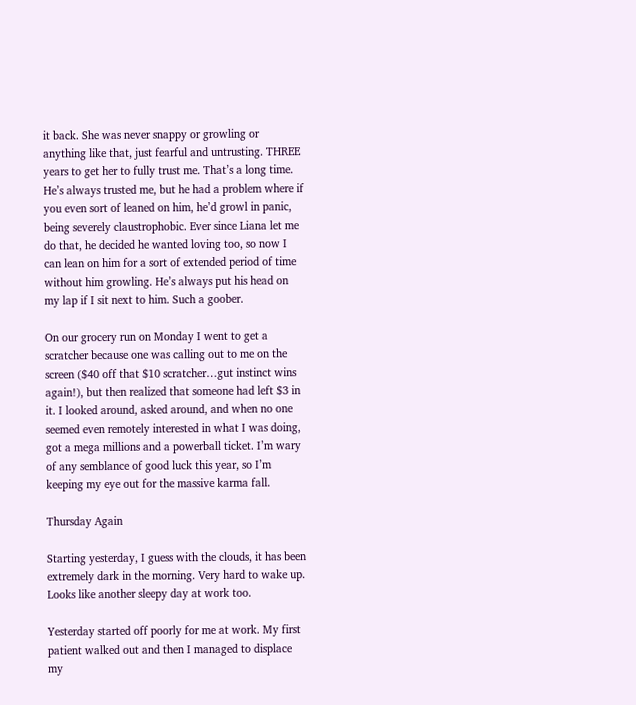it back. She was never snappy or growling or anything like that, just fearful and untrusting. THREE years to get her to fully trust me. That’s a long time. He’s always trusted me, but he had a problem where if you even sort of leaned on him, he’d growl in panic, being severely claustrophobic. Ever since Liana let me do that, he decided he wanted loving too, so now I can lean on him for a sort of extended period of time without him growling. He’s always put his head on my lap if I sit next to him. Such a goober.

On our grocery run on Monday I went to get a scratcher because one was calling out to me on the screen ($40 off that $10 scratcher…gut instinct wins again!), but then realized that someone had left $3 in it. I looked around, asked around, and when no one seemed even remotely interested in what I was doing, got a mega millions and a powerball ticket. I’m wary of any semblance of good luck this year, so I’m keeping my eye out for the massive karma fall.

Thursday Again

Starting yesterday, I guess with the clouds, it has been extremely dark in the morning. Very hard to wake up. Looks like another sleepy day at work too.

Yesterday started off poorly for me at work. My first patient walked out and then I managed to displace my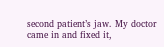second patient’s jaw. My doctor came in and fixed it,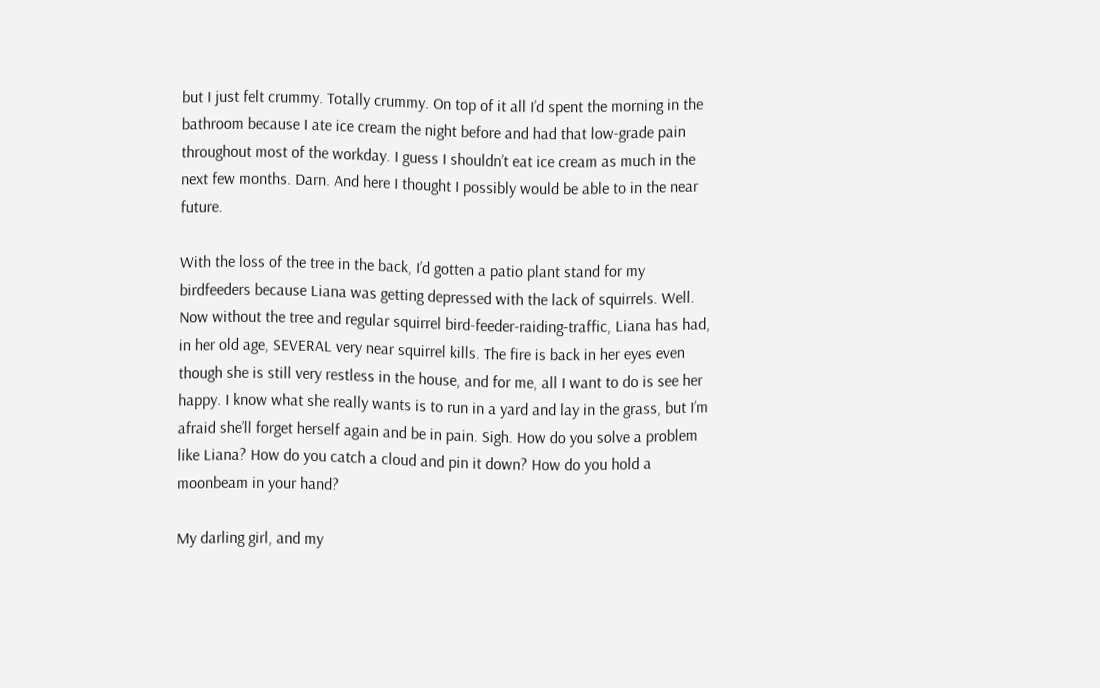but I just felt crummy. Totally crummy. On top of it all I’d spent the morning in the bathroom because I ate ice cream the night before and had that low-grade pain throughout most of the workday. I guess I shouldn’t eat ice cream as much in the next few months. Darn. And here I thought I possibly would be able to in the near future.

With the loss of the tree in the back, I’d gotten a patio plant stand for my birdfeeders because Liana was getting depressed with the lack of squirrels. Well. Now without the tree and regular squirrel bird-feeder-raiding-traffic, Liana has had, in her old age, SEVERAL very near squirrel kills. The fire is back in her eyes even though she is still very restless in the house, and for me, all I want to do is see her happy. I know what she really wants is to run in a yard and lay in the grass, but I’m afraid she’ll forget herself again and be in pain. Sigh. How do you solve a problem like Liana? How do you catch a cloud and pin it down? How do you hold a moonbeam in your hand?

My darling girl, and my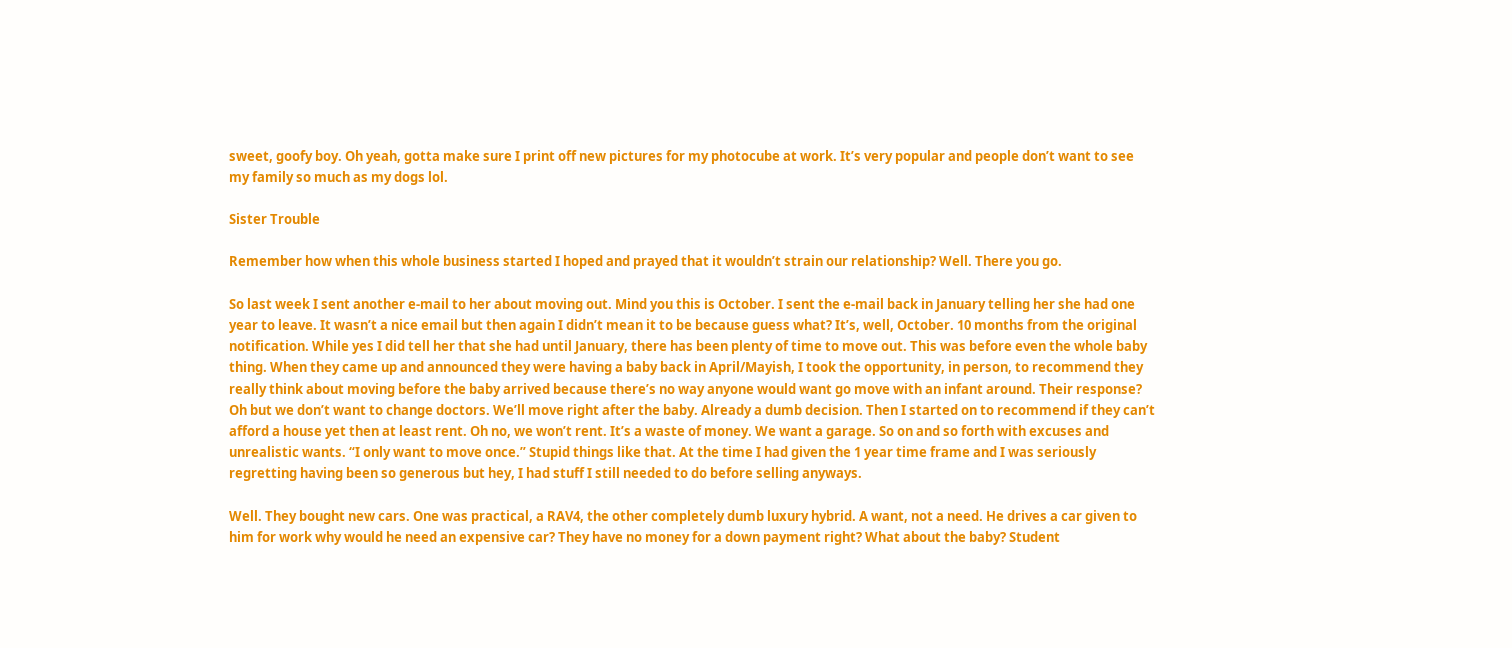sweet, goofy boy. Oh yeah, gotta make sure I print off new pictures for my photocube at work. It’s very popular and people don’t want to see my family so much as my dogs lol.

Sister Trouble

Remember how when this whole business started I hoped and prayed that it wouldn’t strain our relationship? Well. There you go.

So last week I sent another e-mail to her about moving out. Mind you this is October. I sent the e-mail back in January telling her she had one year to leave. It wasn’t a nice email but then again I didn’t mean it to be because guess what? It’s, well, October. 10 months from the original notification. While yes I did tell her that she had until January, there has been plenty of time to move out. This was before even the whole baby thing. When they came up and announced they were having a baby back in April/Mayish, I took the opportunity, in person, to recommend they really think about moving before the baby arrived because there’s no way anyone would want go move with an infant around. Their response? Oh but we don’t want to change doctors. We’ll move right after the baby. Already a dumb decision. Then I started on to recommend if they can’t afford a house yet then at least rent. Oh no, we won’t rent. It’s a waste of money. We want a garage. So on and so forth with excuses and unrealistic wants. “I only want to move once.” Stupid things like that. At the time I had given the 1 year time frame and I was seriously regretting having been so generous but hey, I had stuff I still needed to do before selling anyways.

Well. They bought new cars. One was practical, a RAV4, the other completely dumb luxury hybrid. A want, not a need. He drives a car given to him for work why would he need an expensive car? They have no money for a down payment right? What about the baby? Student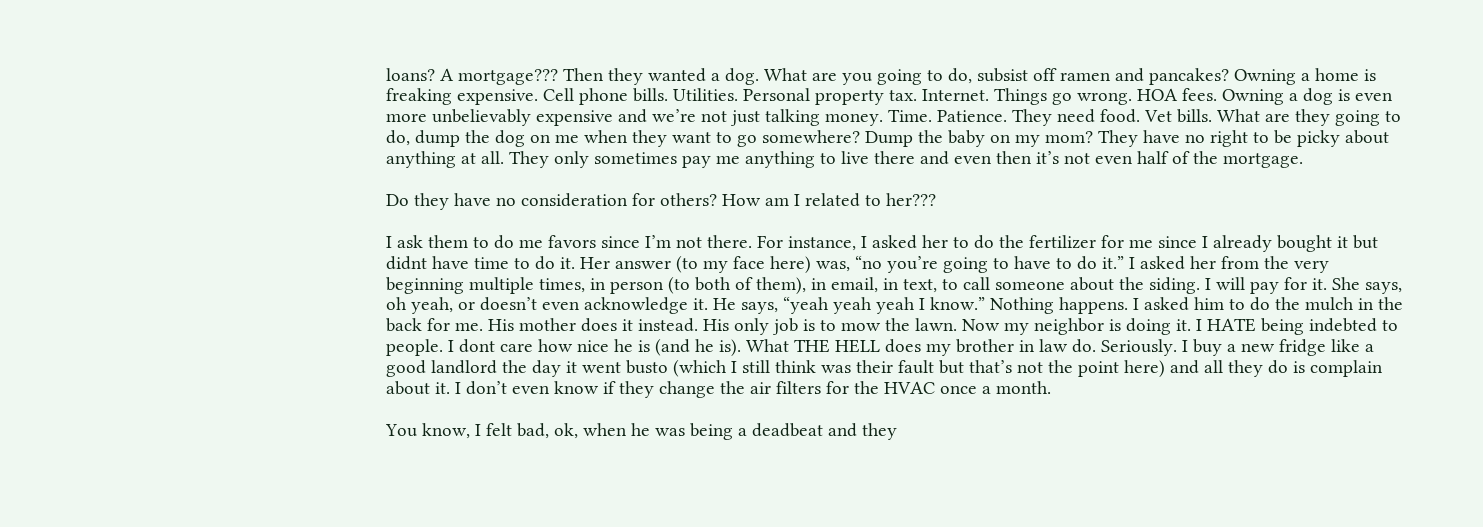loans? A mortgage??? Then they wanted a dog. What are you going to do, subsist off ramen and pancakes? Owning a home is freaking expensive. Cell phone bills. Utilities. Personal property tax. Internet. Things go wrong. HOA fees. Owning a dog is even more unbelievably expensive and we’re not just talking money. Time. Patience. They need food. Vet bills. What are they going to do, dump the dog on me when they want to go somewhere? Dump the baby on my mom? They have no right to be picky about anything at all. They only sometimes pay me anything to live there and even then it’s not even half of the mortgage.

Do they have no consideration for others? How am I related to her???

I ask them to do me favors since I’m not there. For instance, I asked her to do the fertilizer for me since I already bought it but didnt have time to do it. Her answer (to my face here) was, “no you’re going to have to do it.” I asked her from the very beginning multiple times, in person (to both of them), in email, in text, to call someone about the siding. I will pay for it. She says, oh yeah, or doesn’t even acknowledge it. He says, “yeah yeah yeah I know.” Nothing happens. I asked him to do the mulch in the back for me. His mother does it instead. His only job is to mow the lawn. Now my neighbor is doing it. I HATE being indebted to people. I dont care how nice he is (and he is). What THE HELL does my brother in law do. Seriously. I buy a new fridge like a good landlord the day it went busto (which I still think was their fault but that’s not the point here) and all they do is complain about it. I don’t even know if they change the air filters for the HVAC once a month.

You know, I felt bad, ok, when he was being a deadbeat and they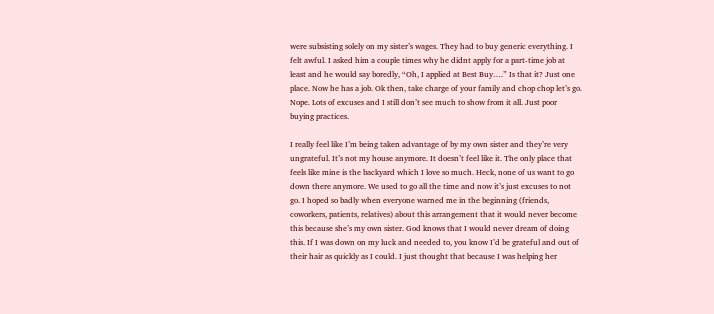were subsisting solely on my sister’s wages. They had to buy generic everything. I felt awful. I asked him a couple times why he didnt apply for a part-time job at least and he would say boredly, “Oh, I applied at Best Buy….” Is that it? Just one place. Now he has a job. Ok then, take charge of your family and chop chop let’s go. Nope. Lots of excuses and I still don’t see much to show from it all. Just poor buying practices.

I really feel like I’m being taken advantage of by my own sister and they’re very ungrateful. It’s not my house anymore. It doesn’t feel like it. The only place that feels like mine is the backyard which I love so much. Heck, none of us want to go down there anymore. We used to go all the time and now it’s just excuses to not go. I hoped so badly when everyone warned me in the beginning (friends, coworkers, patients, relatives) about this arrangement that it would never become this because she’s my own sister. God knows that I would never dream of doing this. If I was down on my luck and needed to, you know I’d be grateful and out of their hair as quickly as I could. I just thought that because I was helping her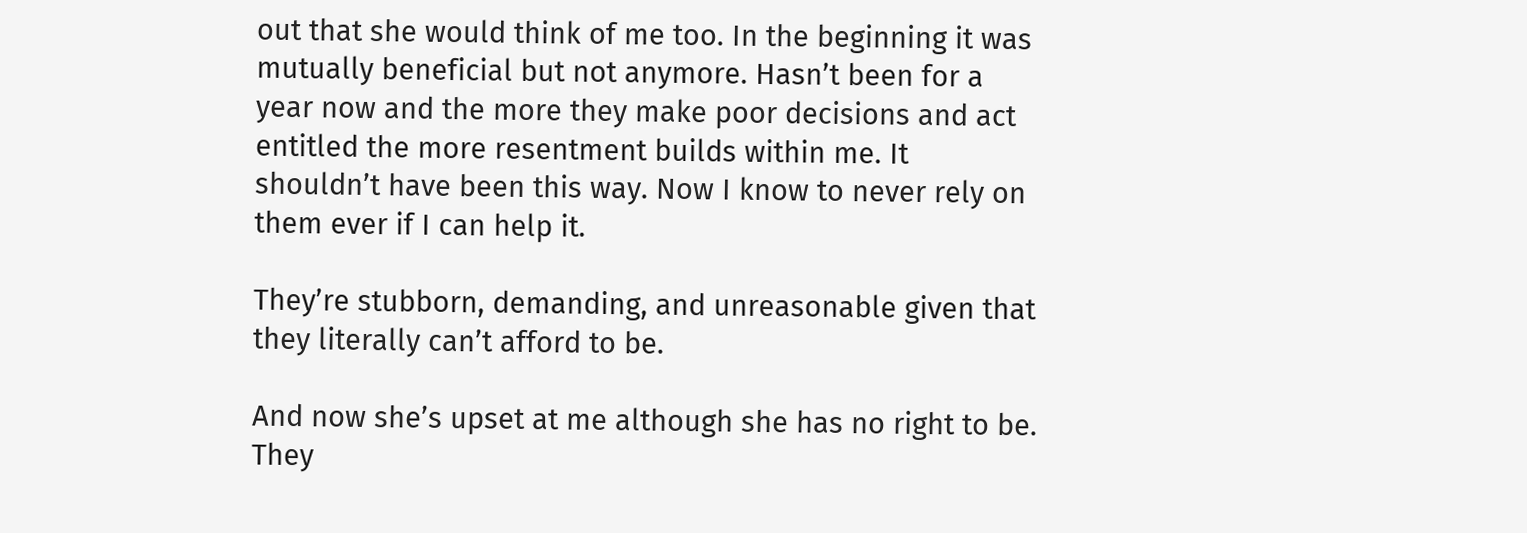out that she would think of me too. In the beginning it was mutually beneficial but not anymore. Hasn’t been for a year now and the more they make poor decisions and act entitled the more resentment builds within me. It shouldn’t have been this way. Now I know to never rely on them ever if I can help it.

They’re stubborn, demanding, and unreasonable given that they literally can’t afford to be.

And now she’s upset at me although she has no right to be. They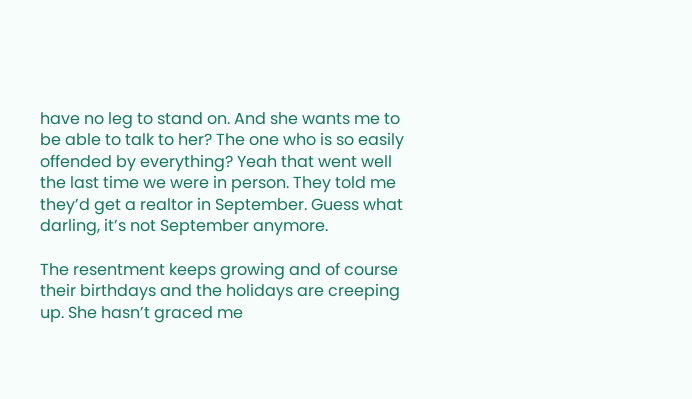have no leg to stand on. And she wants me to be able to talk to her? The one who is so easily offended by everything? Yeah that went well the last time we were in person. They told me they’d get a realtor in September. Guess what darling, it’s not September anymore.

The resentment keeps growing and of course their birthdays and the holidays are creeping up. She hasn’t graced me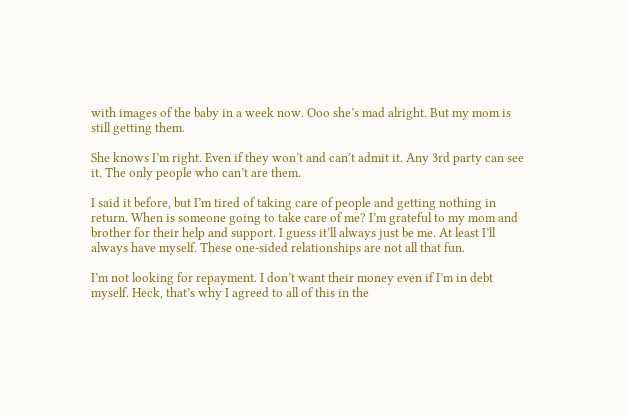with images of the baby in a week now. Ooo she’s mad alright. But my mom is still getting them.

She knows I’m right. Even if they won’t and can’t admit it. Any 3rd party can see it. The only people who can’t are them.

I said it before, but I’m tired of taking care of people and getting nothing in return. When is someone going to take care of me? I’m grateful to my mom and brother for their help and support. I guess it’ll always just be me. At least I’ll always have myself. These one-sided relationships are not all that fun.

I’m not looking for repayment. I don’t want their money even if I’m in debt myself. Heck, that’s why I agreed to all of this in the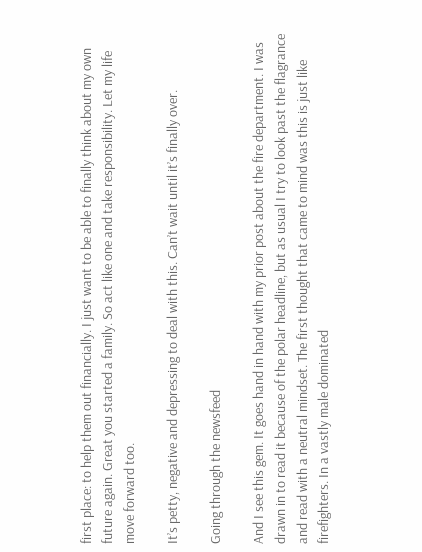first place: to help them out financially. I just want to be able to finally think about my own future again. Great you started a family. So act like one and take responsibility. Let my life move forward too.

It’s petty, negative and depressing to deal with this. Can’t wait until it’s finally over.

Going through the newsfeed

And I see this gem. It goes hand in hand with my prior post about the fire department. I was drawn in to read it because of the polar headline, but as usual I try to look past the flagrance and read with a neutral mindset. The first thought that came to mind was this is just like firefighters. In a vastly male dominated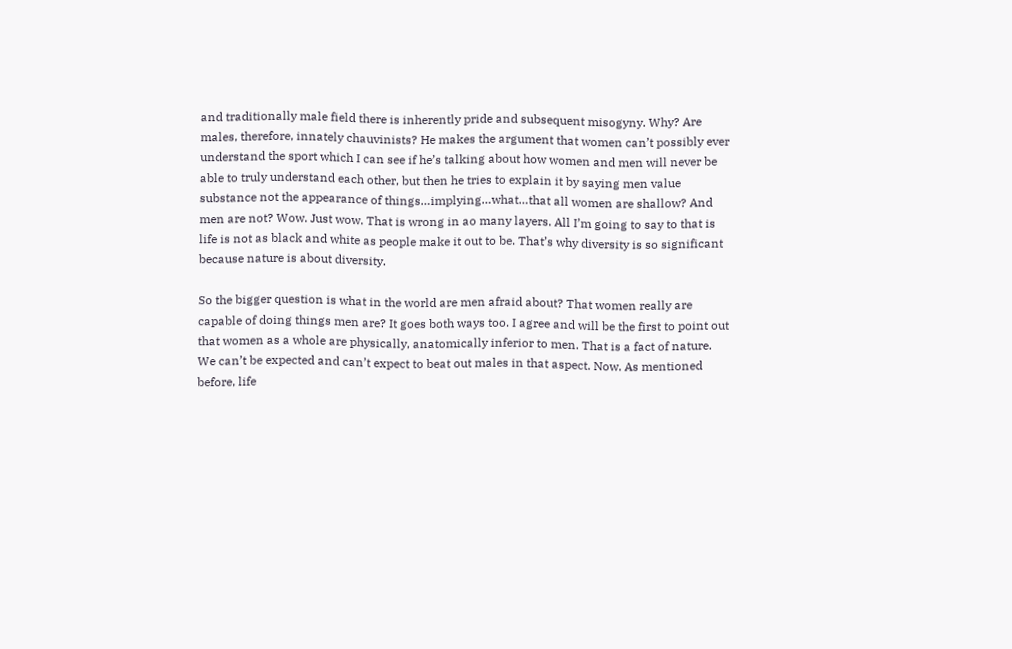and traditionally male field there is inherently pride and subsequent misogyny. Why? Are males, therefore, innately chauvinists? He makes the argument that women can’t possibly ever understand the sport which I can see if he’s talking about how women and men will never be able to truly understand each other, but then he tries to explain it by saying men value substance not the appearance of things…implying…what…that all women are shallow? And men are not? Wow. Just wow. That is wrong in ao many layers. All I’m going to say to that is life is not as black and white as people make it out to be. That’s why diversity is so significant because nature is about diversity.

So the bigger question is what in the world are men afraid about? That women really are capable of doing things men are? It goes both ways too. I agree and will be the first to point out that women as a whole are physically, anatomically inferior to men. That is a fact of nature. We can’t be expected and can’t expect to beat out males in that aspect. Now. As mentioned before, life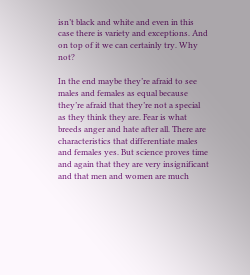isn’t black and white and even in this case there is variety and exceptions. And on top of it we can certainly try. Why not?

In the end maybe they’re afraid to see males and females as equal because they’re afraid that they’re not a special as they think they are. Fear is what breeds anger and hate after all. There are characteristics that differentiate males and females yes. But science proves time and again that they are very insignificant and that men and women are much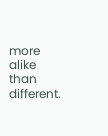more alike than different.